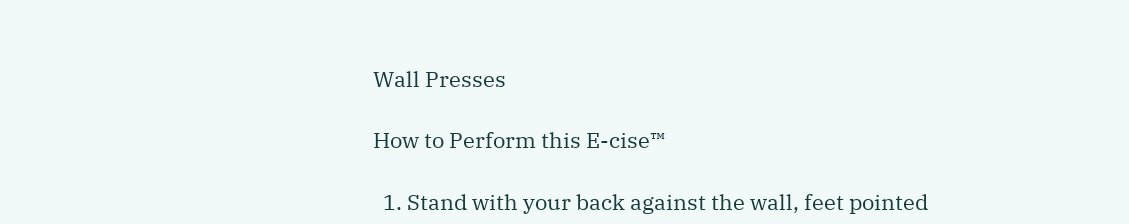Wall Presses

How to Perform this E-cise™

  1. Stand with your back against the wall, feet pointed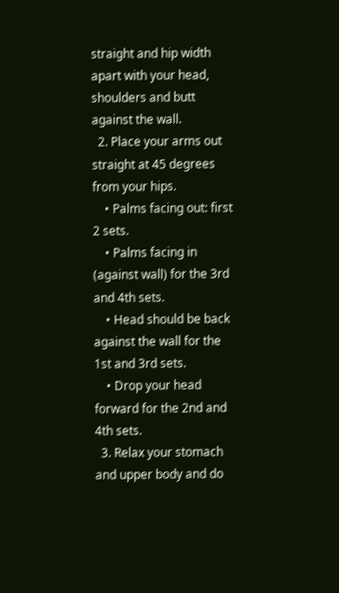straight and hip width apart with your head, shoulders and butt against the wall.
  2. Place your arms out straight at 45 degrees from your hips.
    • Palms facing out: first 2 sets.
    • Palms facing in (against wall) for the 3rd and 4th sets.
    • Head should be back against the wall for the 1st and 3rd sets.
    • Drop your head forward for the 2nd and 4th sets.
  3. Relax your stomach and upper body and do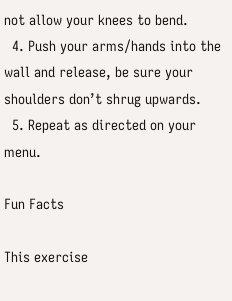not allow your knees to bend.
  4. Push your arms/hands into the wall and release, be sure your shoulders don’t shrug upwards.
  5. Repeat as directed on your menu.

Fun Facts

This exercise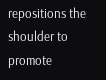repositions the shoulder to promote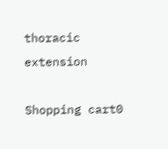thoracic extension

Shopping cart0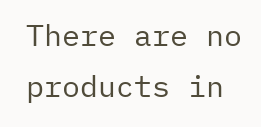There are no products in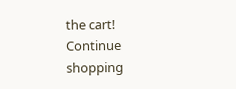the cart!
Continue shopping